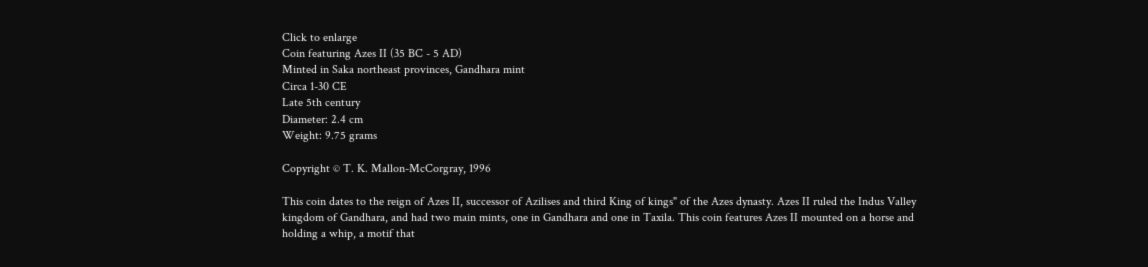Click to enlarge
Coin featuring Azes II (35 BC - 5 AD)
Minted in Saka northeast provinces, Gandhara mint
Circa 1-30 CE
Late 5th century
Diameter: 2.4 cm
Weight: 9.75 grams

Copyright © T. K. Mallon-McCorgray, 1996

This coin dates to the reign of Azes II, successor of Azilises and third King of kings" of the Azes dynasty. Azes II ruled the Indus Valley kingdom of Gandhara, and had two main mints, one in Gandhara and one in Taxila. This coin features Azes II mounted on a horse and holding a whip, a motif that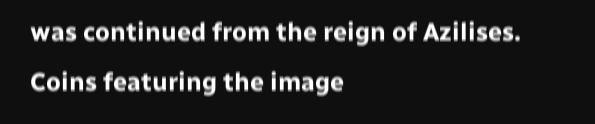was continued from the reign of Azilises. Coins featuring the image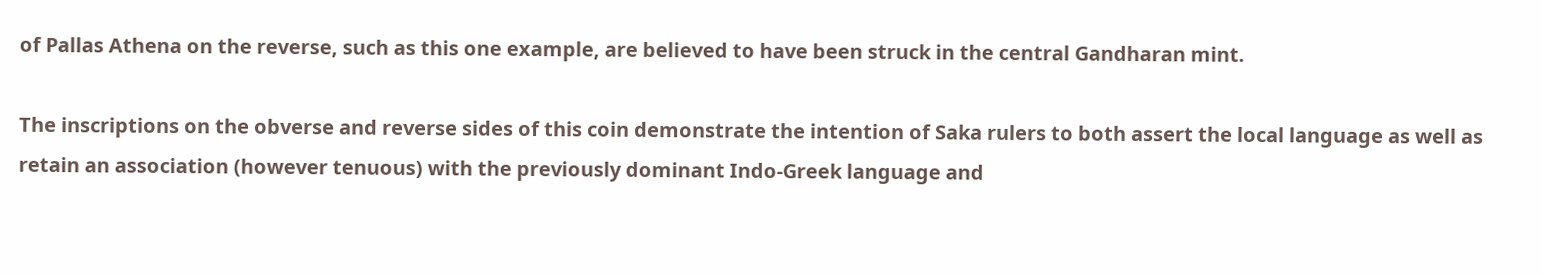of Pallas Athena on the reverse, such as this one example, are believed to have been struck in the central Gandharan mint.

The inscriptions on the obverse and reverse sides of this coin demonstrate the intention of Saka rulers to both assert the local language as well as retain an association (however tenuous) with the previously dominant Indo-Greek language and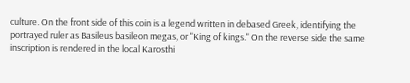culture. On the front side of this coin is a legend written in debased Greek, identifying the portrayed ruler as Basileus basileon megas, or "King of kings." On the reverse side the same inscription is rendered in the local Karosthi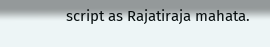script as Rajatiraja mahata.